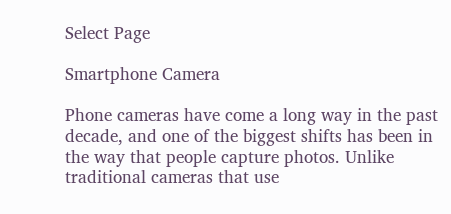Select Page

Smartphone Camera

Phone cameras have come a long way in the past decade, and one of the biggest shifts has been in the way that people capture photos. Unlike traditional cameras that use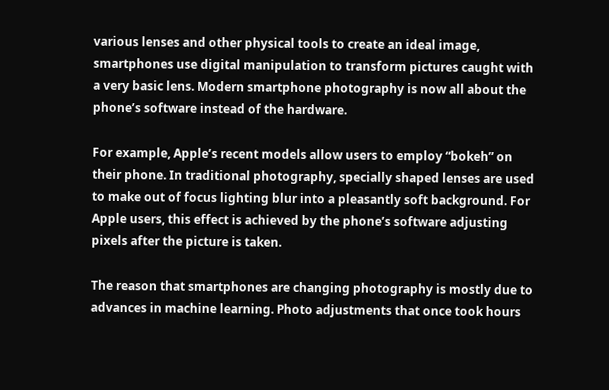various lenses and other physical tools to create an ideal image, smartphones use digital manipulation to transform pictures caught with a very basic lens. Modern smartphone photography is now all about the phone’s software instead of the hardware.

For example, Apple’s recent models allow users to employ “bokeh” on their phone. In traditional photography, specially shaped lenses are used to make out of focus lighting blur into a pleasantly soft background. For Apple users, this effect is achieved by the phone’s software adjusting pixels after the picture is taken.

The reason that smartphones are changing photography is mostly due to advances in machine learning. Photo adjustments that once took hours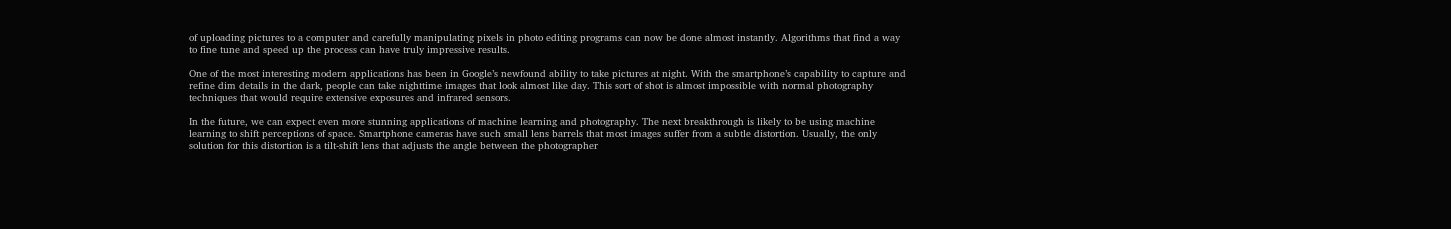of uploading pictures to a computer and carefully manipulating pixels in photo editing programs can now be done almost instantly. Algorithms that find a way to fine tune and speed up the process can have truly impressive results.

One of the most interesting modern applications has been in Google’s newfound ability to take pictures at night. With the smartphone’s capability to capture and refine dim details in the dark, people can take nighttime images that look almost like day. This sort of shot is almost impossible with normal photography techniques that would require extensive exposures and infrared sensors.

In the future, we can expect even more stunning applications of machine learning and photography. The next breakthrough is likely to be using machine learning to shift perceptions of space. Smartphone cameras have such small lens barrels that most images suffer from a subtle distortion. Usually, the only solution for this distortion is a tilt-shift lens that adjusts the angle between the photographer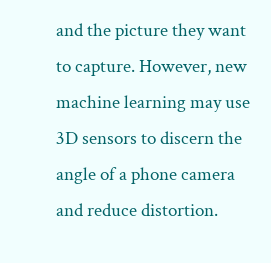and the picture they want to capture. However, new machine learning may use 3D sensors to discern the angle of a phone camera and reduce distortion.